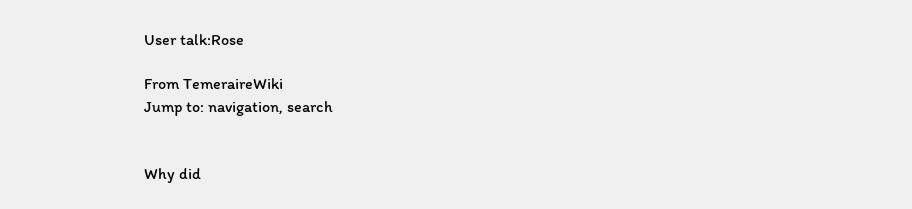User talk:Rose

From TemeraireWiki
Jump to: navigation, search


Why did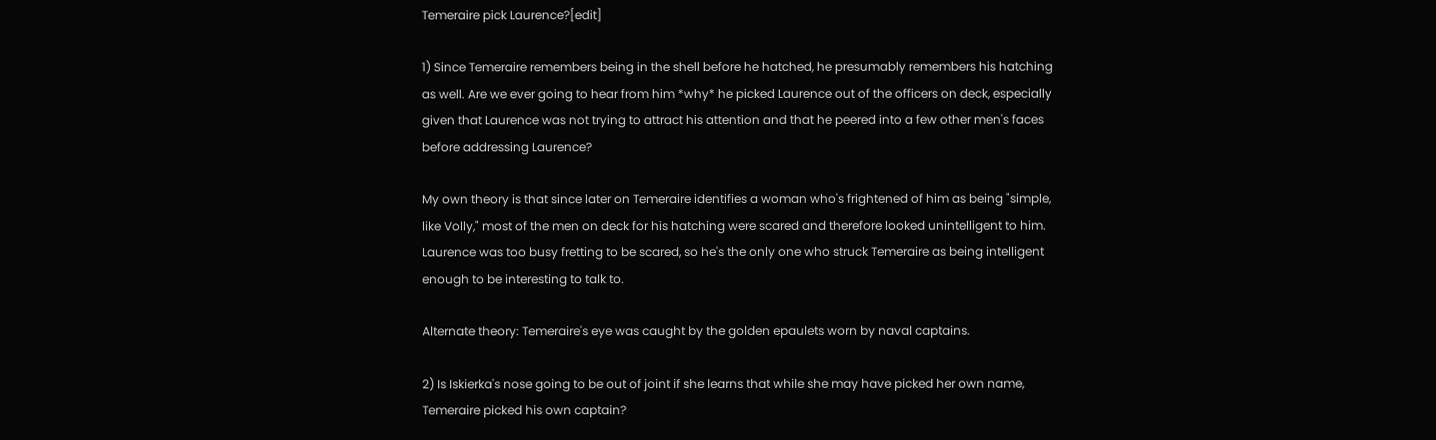Temeraire pick Laurence?[edit]

1) Since Temeraire remembers being in the shell before he hatched, he presumably remembers his hatching as well. Are we ever going to hear from him *why* he picked Laurence out of the officers on deck, especially given that Laurence was not trying to attract his attention and that he peered into a few other men's faces before addressing Laurence?

My own theory is that since later on Temeraire identifies a woman who's frightened of him as being "simple, like Volly," most of the men on deck for his hatching were scared and therefore looked unintelligent to him. Laurence was too busy fretting to be scared, so he's the only one who struck Temeraire as being intelligent enough to be interesting to talk to.

Alternate theory: Temeraire's eye was caught by the golden epaulets worn by naval captains.

2) Is Iskierka's nose going to be out of joint if she learns that while she may have picked her own name, Temeraire picked his own captain?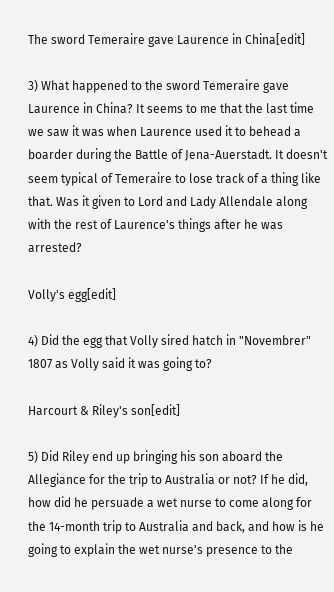The sword Temeraire gave Laurence in China[edit]

3) What happened to the sword Temeraire gave Laurence in China? It seems to me that the last time we saw it was when Laurence used it to behead a boarder during the Battle of Jena-Auerstadt. It doesn't seem typical of Temeraire to lose track of a thing like that. Was it given to Lord and Lady Allendale along with the rest of Laurence's things after he was arrested?

Volly's egg[edit]

4) Did the egg that Volly sired hatch in "Novembrer" 1807 as Volly said it was going to?

Harcourt & Riley's son[edit]

5) Did Riley end up bringing his son aboard the Allegiance for the trip to Australia or not? If he did, how did he persuade a wet nurse to come along for the 14-month trip to Australia and back, and how is he going to explain the wet nurse's presence to the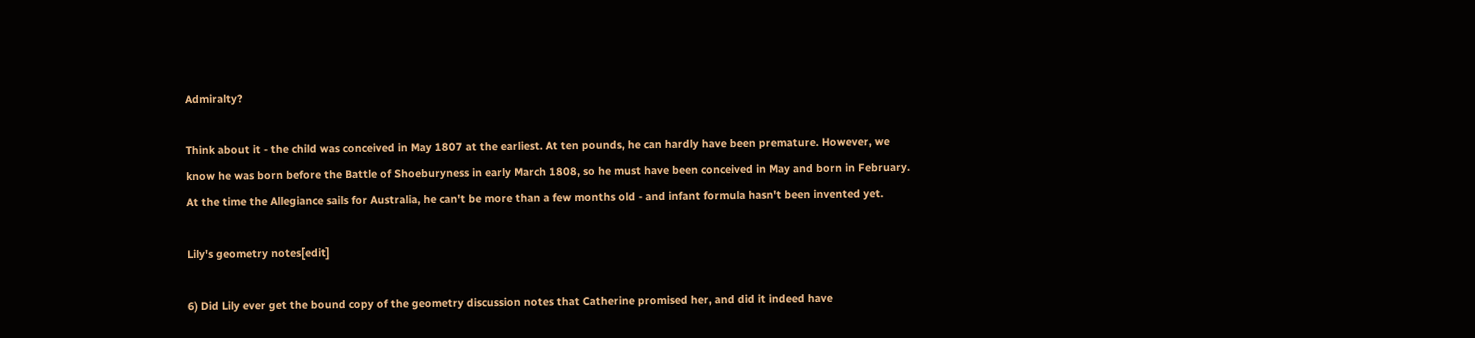Admiralty?

Think about it - the child was conceived in May 1807 at the earliest. At ten pounds, he can hardly have been premature. However, we know he was born before the Battle of Shoeburyness in early March 1808, so he must have been conceived in May and born in February. At the time the Allegiance sails for Australia, he can't be more than a few months old - and infant formula hasn't been invented yet.

Lily's geometry notes[edit]

6) Did Lily ever get the bound copy of the geometry discussion notes that Catherine promised her, and did it indeed have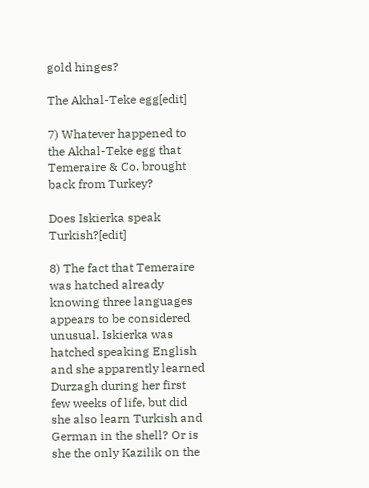gold hinges?

The Akhal-Teke egg[edit]

7) Whatever happened to the Akhal-Teke egg that Temeraire & Co. brought back from Turkey?

Does Iskierka speak Turkish?[edit]

8) The fact that Temeraire was hatched already knowing three languages appears to be considered unusual. Iskierka was hatched speaking English and she apparently learned Durzagh during her first few weeks of life, but did she also learn Turkish and German in the shell? Or is she the only Kazilik on the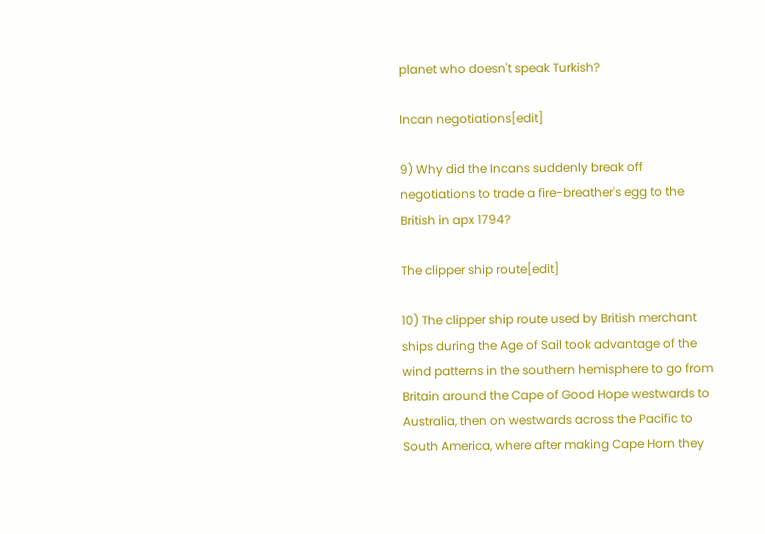planet who doesn't speak Turkish?

Incan negotiations[edit]

9) Why did the Incans suddenly break off negotiations to trade a fire-breather's egg to the British in apx 1794?

The clipper ship route[edit]

10) The clipper ship route used by British merchant ships during the Age of Sail took advantage of the wind patterns in the southern hemisphere to go from Britain around the Cape of Good Hope westwards to Australia, then on westwards across the Pacific to South America, where after making Cape Horn they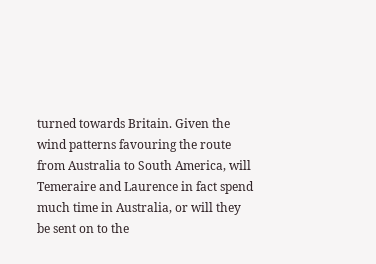turned towards Britain. Given the wind patterns favouring the route from Australia to South America, will Temeraire and Laurence in fact spend much time in Australia, or will they be sent on to the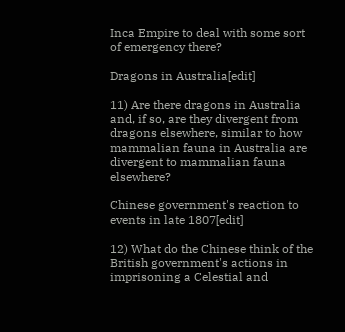Inca Empire to deal with some sort of emergency there?

Dragons in Australia[edit]

11) Are there dragons in Australia and, if so, are they divergent from dragons elsewhere, similar to how mammalian fauna in Australia are divergent to mammalian fauna elsewhere?

Chinese government's reaction to events in late 1807[edit]

12) What do the Chinese think of the British government's actions in imprisoning a Celestial and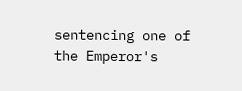sentencing one of the Emperor's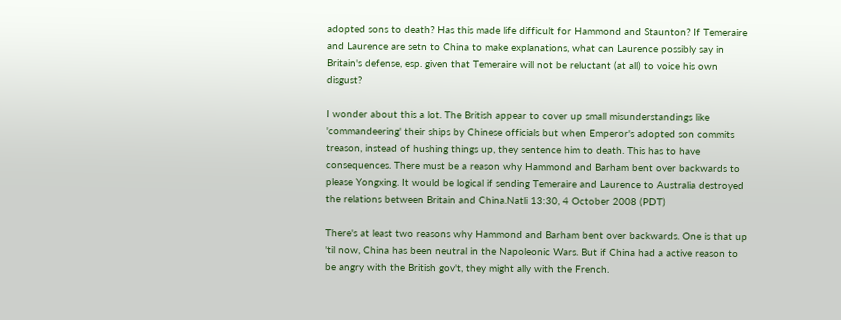adopted sons to death? Has this made life difficult for Hammond and Staunton? If Temeraire and Laurence are setn to China to make explanations, what can Laurence possibly say in Britain's defense, esp. given that Temeraire will not be reluctant (at all) to voice his own disgust?

I wonder about this a lot. The British appear to cover up small misunderstandings like 'commandeering' their ships by Chinese officials but when Emperor's adopted son commits treason, instead of hushing things up, they sentence him to death. This has to have consequences. There must be a reason why Hammond and Barham bent over backwards to please Yongxing. It would be logical if sending Temeraire and Laurence to Australia destroyed the relations between Britain and China.Natli 13:30, 4 October 2008 (PDT)

There's at least two reasons why Hammond and Barham bent over backwards. One is that up 'til now, China has been neutral in the Napoleonic Wars. But if China had a active reason to be angry with the British gov't, they might ally with the French.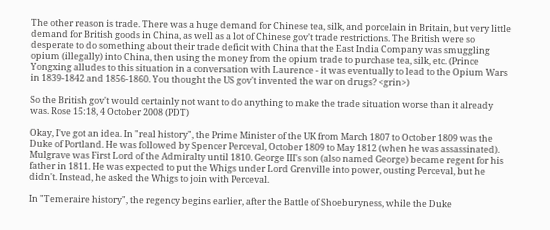The other reason is trade. There was a huge demand for Chinese tea, silk, and porcelain in Britain, but very little demand for British goods in China, as well as a lot of Chinese gov't trade restrictions. The British were so desperate to do something about their trade deficit with China that the East India Company was smuggling opium (illegally) into China, then using the money from the opium trade to purchase tea, silk, etc. (Prince Yongxing alludes to this situation in a conversation with Laurence - it was eventually to lead to the Opium Wars in 1839-1842 and 1856-1860. You thought the US gov't invented the war on drugs? <grin>)

So the British gov't would certainly not want to do anything to make the trade situation worse than it already was. Rose 15:18, 4 October 2008 (PDT)

Okay, I've got an idea. In "real history", the Prime Minister of the UK from March 1807 to October 1809 was the Duke of Portland. He was followed by Spencer Perceval, October 1809 to May 1812 (when he was assassinated). Mulgrave was First Lord of the Admiralty until 1810. George III's son (also named George) became regent for his father in 1811. He was expected to put the Whigs under Lord Grenville into power, ousting Perceval, but he didn't. Instead, he asked the Whigs to join with Perceval.

In "Temeraire history", the regency begins earlier, after the Battle of Shoeburyness, while the Duke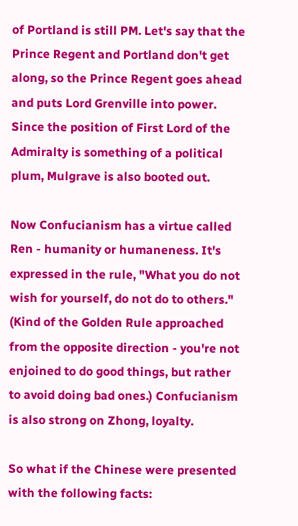of Portland is still PM. Let's say that the Prince Regent and Portland don't get along, so the Prince Regent goes ahead and puts Lord Grenville into power. Since the position of First Lord of the Admiralty is something of a political plum, Mulgrave is also booted out.

Now Confucianism has a virtue called Ren - humanity or humaneness. It's expressed in the rule, "What you do not wish for yourself, do not do to others." (Kind of the Golden Rule approached from the opposite direction - you're not enjoined to do good things, but rather to avoid doing bad ones.) Confucianism is also strong on Zhong, loyalty.

So what if the Chinese were presented with the following facts: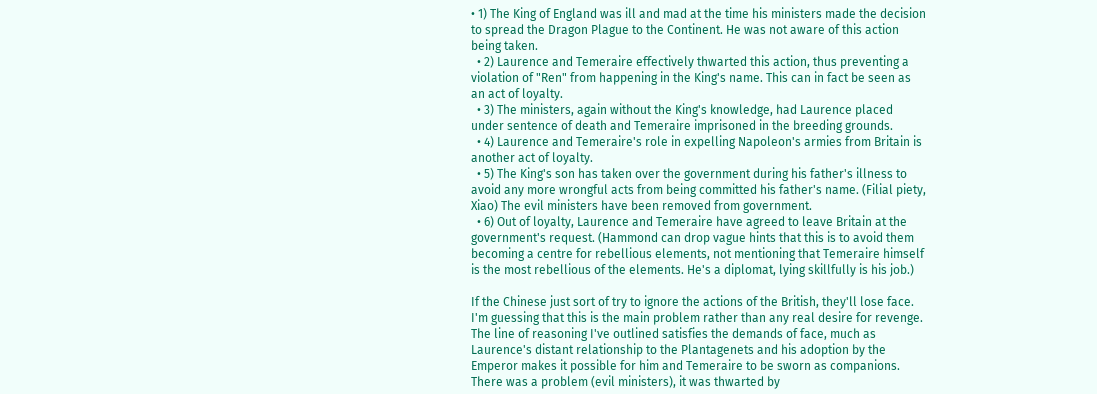• 1) The King of England was ill and mad at the time his ministers made the decision to spread the Dragon Plague to the Continent. He was not aware of this action being taken.
  • 2) Laurence and Temeraire effectively thwarted this action, thus preventing a violation of "Ren" from happening in the King's name. This can in fact be seen as an act of loyalty.
  • 3) The ministers, again without the King's knowledge, had Laurence placed under sentence of death and Temeraire imprisoned in the breeding grounds.
  • 4) Laurence and Temeraire's role in expelling Napoleon's armies from Britain is another act of loyalty.
  • 5) The King's son has taken over the government during his father's illness to avoid any more wrongful acts from being committed his father's name. (Filial piety, Xiao) The evil ministers have been removed from government.
  • 6) Out of loyalty, Laurence and Temeraire have agreed to leave Britain at the government's request. (Hammond can drop vague hints that this is to avoid them becoming a centre for rebellious elements, not mentioning that Temeraire himself is the most rebellious of the elements. He's a diplomat, lying skillfully is his job.)

If the Chinese just sort of try to ignore the actions of the British, they'll lose face. I'm guessing that this is the main problem rather than any real desire for revenge. The line of reasoning I've outlined satisfies the demands of face, much as Laurence's distant relationship to the Plantagenets and his adoption by the Emperor makes it possible for him and Temeraire to be sworn as companions. There was a problem (evil ministers), it was thwarted by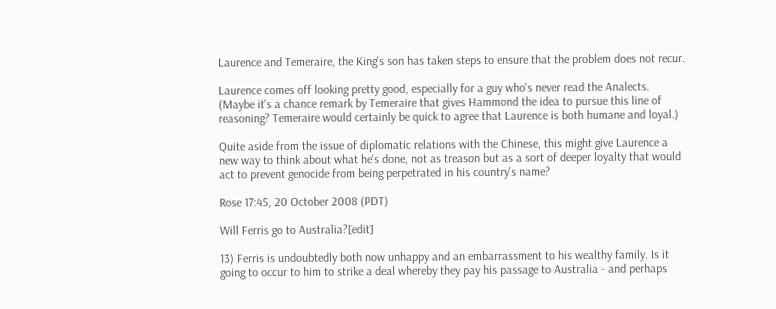Laurence and Temeraire, the King's son has taken steps to ensure that the problem does not recur.

Laurence comes off looking pretty good, especially for a guy who's never read the Analects. (Maybe it's a chance remark by Temeraire that gives Hammond the idea to pursue this line of reasoning? Temeraire would certainly be quick to agree that Laurence is both humane and loyal.)

Quite aside from the issue of diplomatic relations with the Chinese, this might give Laurence a new way to think about what he's done, not as treason but as a sort of deeper loyalty that would act to prevent genocide from being perpetrated in his country's name?

Rose 17:45, 20 October 2008 (PDT)

Will Ferris go to Australia?[edit]

13) Ferris is undoubtedly both now unhappy and an embarrassment to his wealthy family. Is it going to occur to him to strike a deal whereby they pay his passage to Australia - and perhaps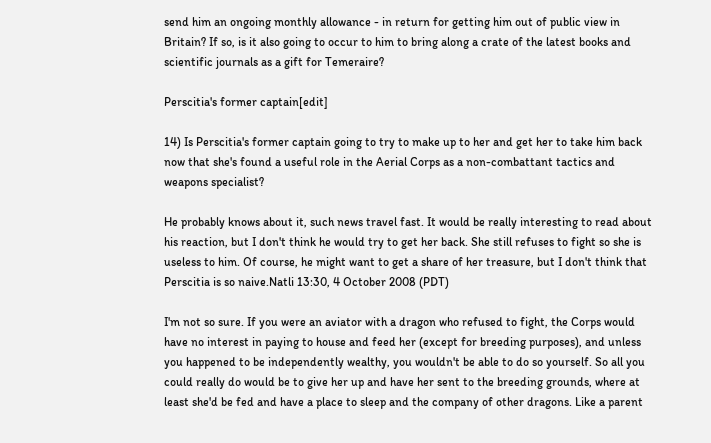send him an ongoing monthly allowance - in return for getting him out of public view in Britain? If so, is it also going to occur to him to bring along a crate of the latest books and scientific journals as a gift for Temeraire?

Perscitia's former captain[edit]

14) Is Perscitia's former captain going to try to make up to her and get her to take him back now that she's found a useful role in the Aerial Corps as a non-combattant tactics and weapons specialist?

He probably knows about it, such news travel fast. It would be really interesting to read about his reaction, but I don't think he would try to get her back. She still refuses to fight so she is useless to him. Of course, he might want to get a share of her treasure, but I don't think that Perscitia is so naive.Natli 13:30, 4 October 2008 (PDT)

I'm not so sure. If you were an aviator with a dragon who refused to fight, the Corps would have no interest in paying to house and feed her (except for breeding purposes), and unless you happened to be independently wealthy, you wouldn't be able to do so yourself. So all you could really do would be to give her up and have her sent to the breeding grounds, where at least she'd be fed and have a place to sleep and the company of other dragons. Like a parent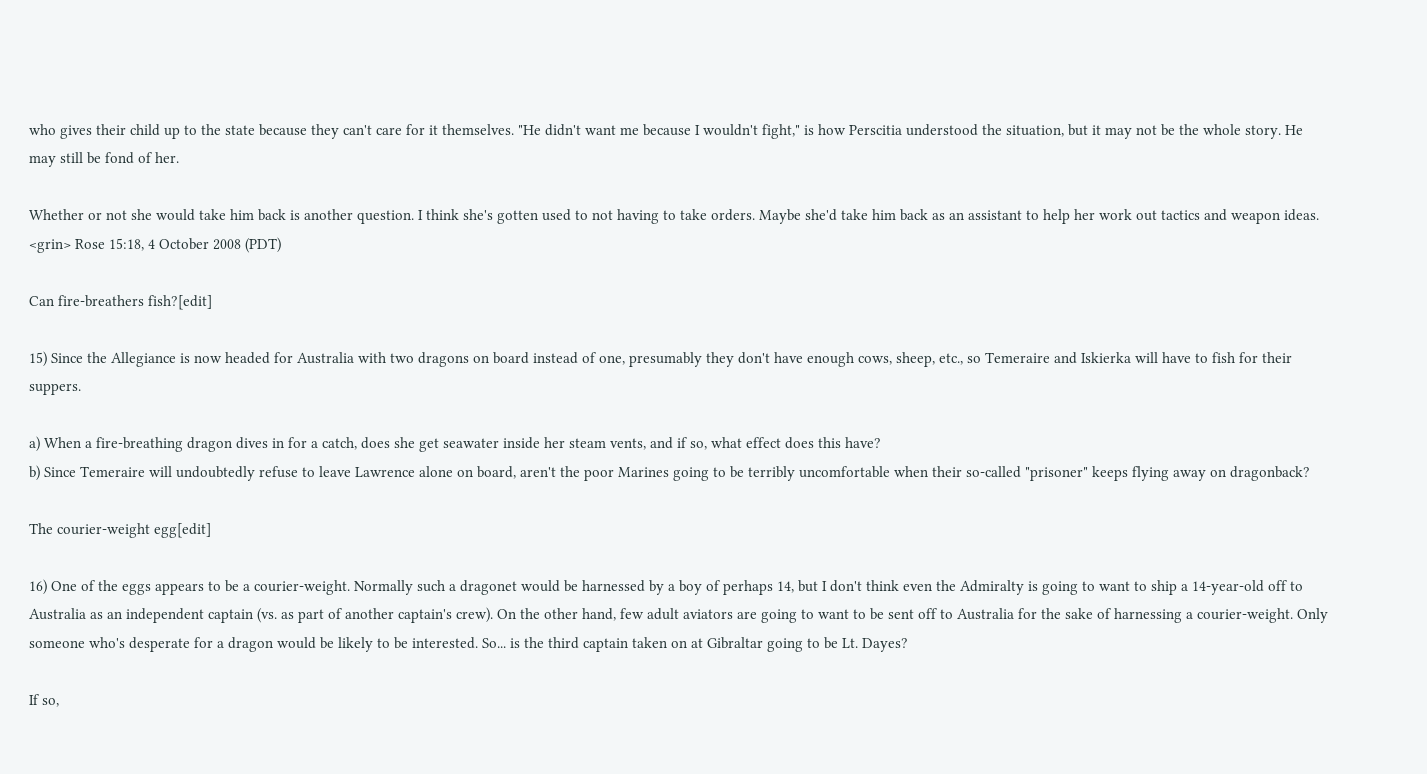who gives their child up to the state because they can't care for it themselves. "He didn't want me because I wouldn't fight," is how Perscitia understood the situation, but it may not be the whole story. He may still be fond of her.

Whether or not she would take him back is another question. I think she's gotten used to not having to take orders. Maybe she'd take him back as an assistant to help her work out tactics and weapon ideas. <grin> Rose 15:18, 4 October 2008 (PDT)

Can fire-breathers fish?[edit]

15) Since the Allegiance is now headed for Australia with two dragons on board instead of one, presumably they don't have enough cows, sheep, etc., so Temeraire and Iskierka will have to fish for their suppers.

a) When a fire-breathing dragon dives in for a catch, does she get seawater inside her steam vents, and if so, what effect does this have?
b) Since Temeraire will undoubtedly refuse to leave Lawrence alone on board, aren't the poor Marines going to be terribly uncomfortable when their so-called "prisoner" keeps flying away on dragonback?

The courier-weight egg[edit]

16) One of the eggs appears to be a courier-weight. Normally such a dragonet would be harnessed by a boy of perhaps 14, but I don't think even the Admiralty is going to want to ship a 14-year-old off to Australia as an independent captain (vs. as part of another captain's crew). On the other hand, few adult aviators are going to want to be sent off to Australia for the sake of harnessing a courier-weight. Only someone who's desperate for a dragon would be likely to be interested. So... is the third captain taken on at Gibraltar going to be Lt. Dayes?

If so,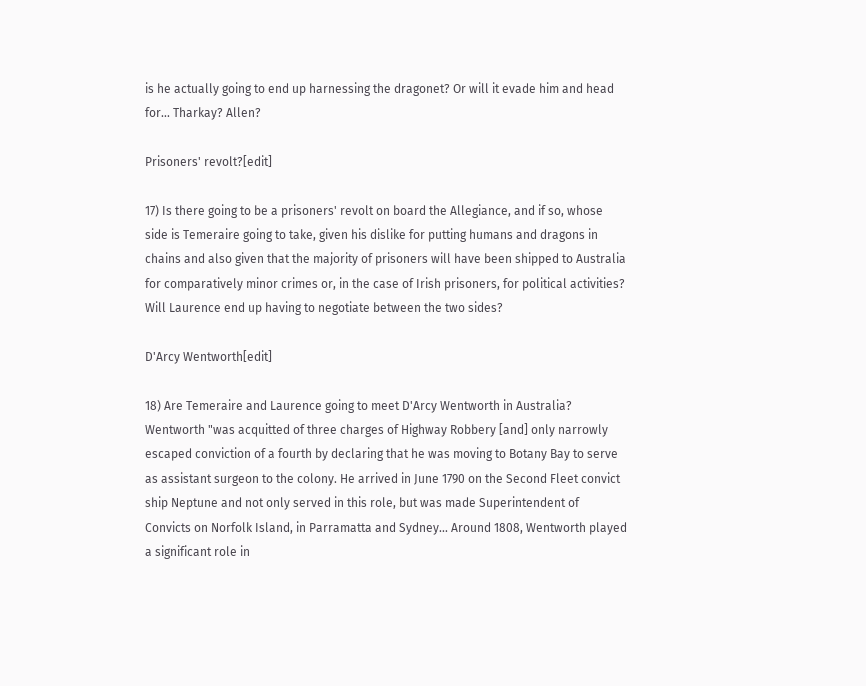is he actually going to end up harnessing the dragonet? Or will it evade him and head for... Tharkay? Allen?

Prisoners' revolt?[edit]

17) Is there going to be a prisoners' revolt on board the Allegiance, and if so, whose side is Temeraire going to take, given his dislike for putting humans and dragons in chains and also given that the majority of prisoners will have been shipped to Australia for comparatively minor crimes or, in the case of Irish prisoners, for political activities? Will Laurence end up having to negotiate between the two sides?

D'Arcy Wentworth[edit]

18) Are Temeraire and Laurence going to meet D'Arcy Wentworth in Australia? Wentworth "was acquitted of three charges of Highway Robbery [and] only narrowly escaped conviction of a fourth by declaring that he was moving to Botany Bay to serve as assistant surgeon to the colony. He arrived in June 1790 on the Second Fleet convict ship Neptune and not only served in this role, but was made Superintendent of Convicts on Norfolk Island, in Parramatta and Sydney... Around 1808, Wentworth played a significant role in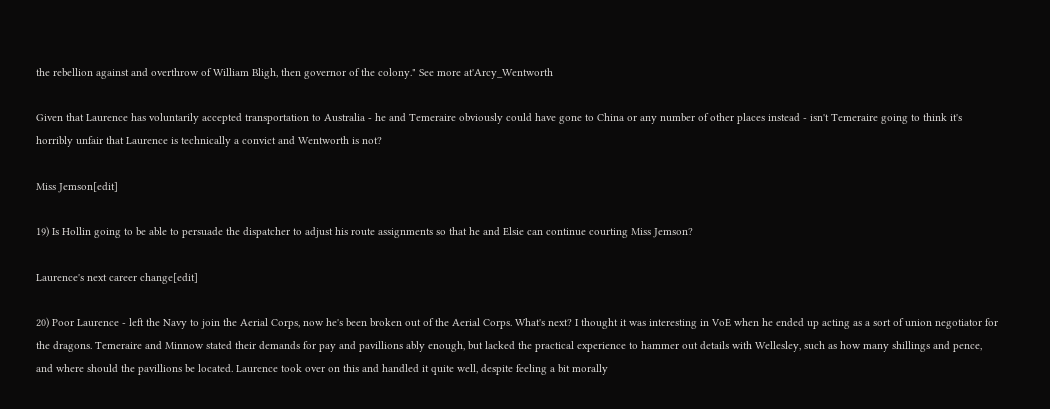the rebellion against and overthrow of William Bligh, then governor of the colony." See more at'Arcy_Wentworth

Given that Laurence has voluntarily accepted transportation to Australia - he and Temeraire obviously could have gone to China or any number of other places instead - isn't Temeraire going to think it's horribly unfair that Laurence is technically a convict and Wentworth is not?

Miss Jemson[edit]

19) Is Hollin going to be able to persuade the dispatcher to adjust his route assignments so that he and Elsie can continue courting Miss Jemson?

Laurence's next career change[edit]

20) Poor Laurence - left the Navy to join the Aerial Corps, now he's been broken out of the Aerial Corps. What's next? I thought it was interesting in VoE when he ended up acting as a sort of union negotiator for the dragons. Temeraire and Minnow stated their demands for pay and pavillions ably enough, but lacked the practical experience to hammer out details with Wellesley, such as how many shillings and pence, and where should the pavillions be located. Laurence took over on this and handled it quite well, despite feeling a bit morally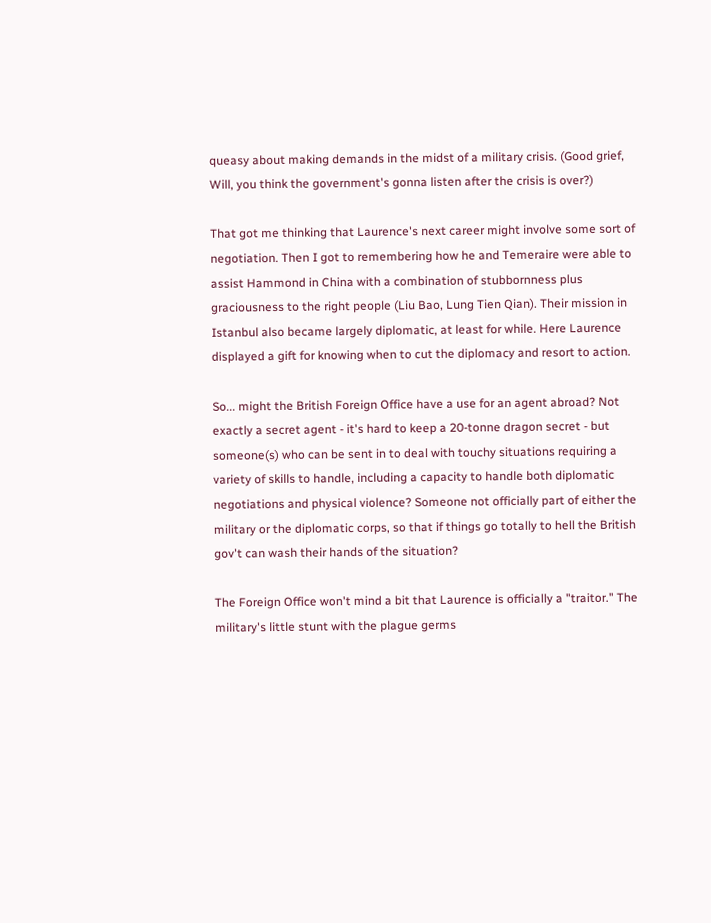queasy about making demands in the midst of a military crisis. (Good grief, Will, you think the government's gonna listen after the crisis is over?)

That got me thinking that Laurence's next career might involve some sort of negotiation. Then I got to remembering how he and Temeraire were able to assist Hammond in China with a combination of stubbornness plus graciousness to the right people (Liu Bao, Lung Tien Qian). Their mission in Istanbul also became largely diplomatic, at least for while. Here Laurence displayed a gift for knowing when to cut the diplomacy and resort to action.

So... might the British Foreign Office have a use for an agent abroad? Not exactly a secret agent - it's hard to keep a 20-tonne dragon secret - but someone(s) who can be sent in to deal with touchy situations requiring a variety of skills to handle, including a capacity to handle both diplomatic negotiations and physical violence? Someone not officially part of either the military or the diplomatic corps, so that if things go totally to hell the British gov't can wash their hands of the situation?

The Foreign Office won't mind a bit that Laurence is officially a "traitor." The military's little stunt with the plague germs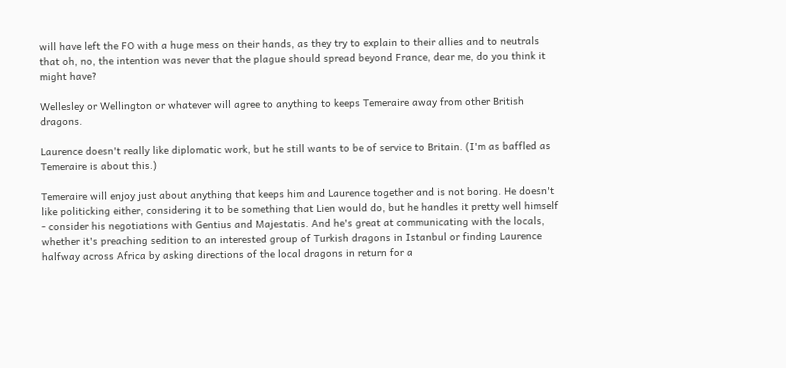will have left the FO with a huge mess on their hands, as they try to explain to their allies and to neutrals that oh, no, the intention was never that the plague should spread beyond France, dear me, do you think it might have?

Wellesley or Wellington or whatever will agree to anything to keeps Temeraire away from other British dragons.

Laurence doesn't really like diplomatic work, but he still wants to be of service to Britain. (I'm as baffled as Temeraire is about this.)

Temeraire will enjoy just about anything that keeps him and Laurence together and is not boring. He doesn't like politicking either, considering it to be something that Lien would do, but he handles it pretty well himself - consider his negotiations with Gentius and Majestatis. And he's great at communicating with the locals, whether it's preaching sedition to an interested group of Turkish dragons in Istanbul or finding Laurence halfway across Africa by asking directions of the local dragons in return for a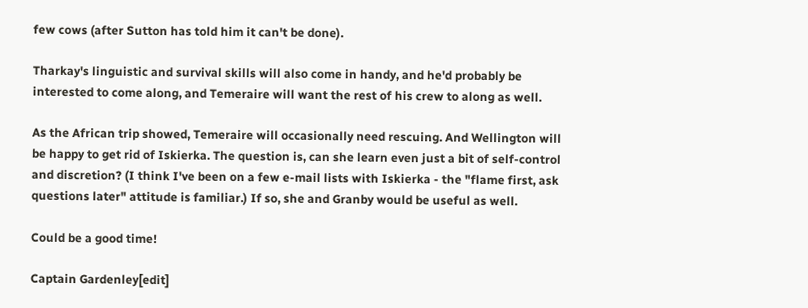few cows (after Sutton has told him it can't be done).

Tharkay's linguistic and survival skills will also come in handy, and he'd probably be interested to come along, and Temeraire will want the rest of his crew to along as well.

As the African trip showed, Temeraire will occasionally need rescuing. And Wellington will be happy to get rid of Iskierka. The question is, can she learn even just a bit of self-control and discretion? (I think I've been on a few e-mail lists with Iskierka - the "flame first, ask questions later" attitude is familiar.) If so, she and Granby would be useful as well.

Could be a good time!

Captain Gardenley[edit]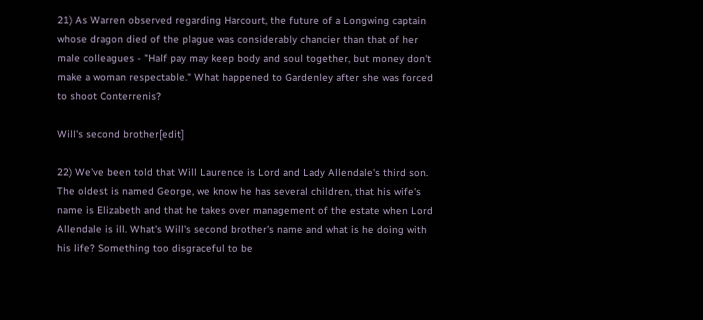21) As Warren observed regarding Harcourt, the future of a Longwing captain whose dragon died of the plague was considerably chancier than that of her male colleagues - "Half pay may keep body and soul together, but money don't make a woman respectable." What happened to Gardenley after she was forced to shoot Conterrenis?

Will's second brother[edit]

22) We've been told that Will Laurence is Lord and Lady Allendale's third son. The oldest is named George, we know he has several children, that his wife's name is Elizabeth and that he takes over management of the estate when Lord Allendale is ill. What's Will's second brother's name and what is he doing with his life? Something too disgraceful to be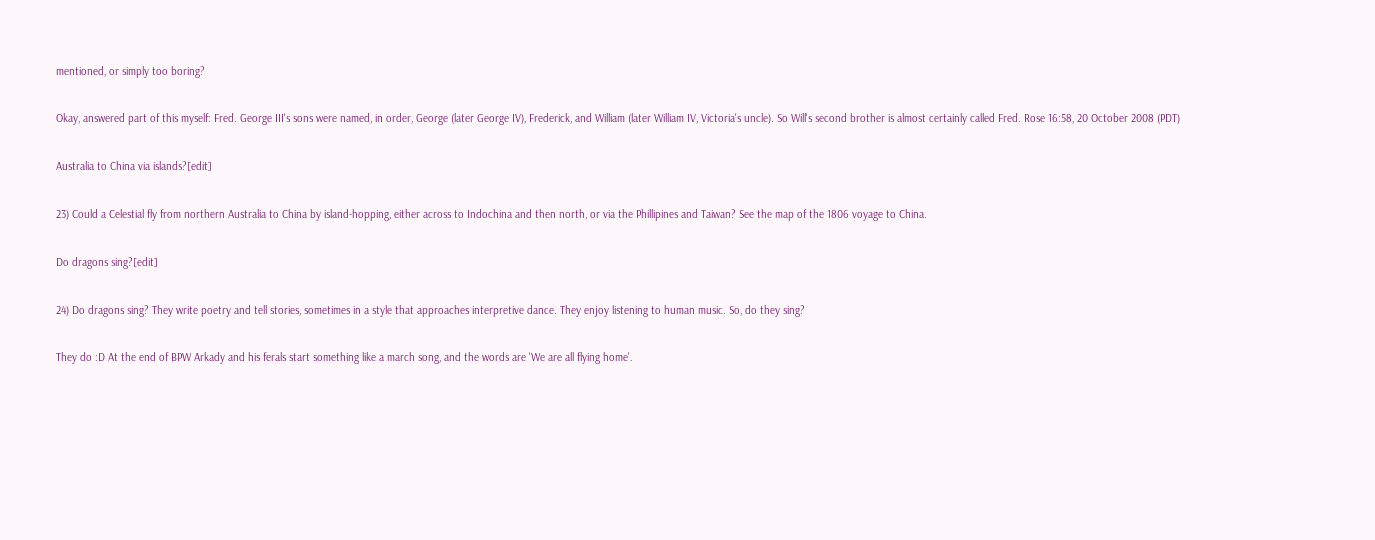mentioned, or simply too boring?

Okay, answered part of this myself: Fred. George III's sons were named, in order, George (later George IV), Frederick, and William (later William IV, Victoria's uncle). So Will's second brother is almost certainly called Fred. Rose 16:58, 20 October 2008 (PDT)

Australia to China via islands?[edit]

23) Could a Celestial fly from northern Australia to China by island-hopping, either across to Indochina and then north, or via the Phillipines and Taiwan? See the map of the 1806 voyage to China.

Do dragons sing?[edit]

24) Do dragons sing? They write poetry and tell stories, sometimes in a style that approaches interpretive dance. They enjoy listening to human music. So, do they sing?

They do :D At the end of BPW Arkady and his ferals start something like a march song, and the words are 'We are all flying home'.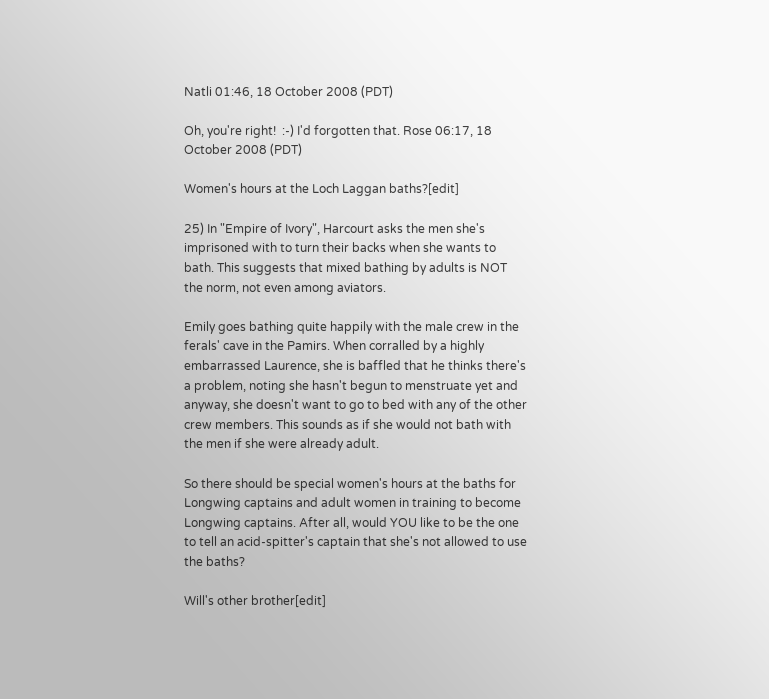Natli 01:46, 18 October 2008 (PDT)

Oh, you're right!  :-) I'd forgotten that. Rose 06:17, 18 October 2008 (PDT)

Women's hours at the Loch Laggan baths?[edit]

25) In "Empire of Ivory", Harcourt asks the men she's imprisoned with to turn their backs when she wants to bath. This suggests that mixed bathing by adults is NOT the norm, not even among aviators.

Emily goes bathing quite happily with the male crew in the ferals' cave in the Pamirs. When corralled by a highly embarrassed Laurence, she is baffled that he thinks there's a problem, noting she hasn't begun to menstruate yet and anyway, she doesn't want to go to bed with any of the other crew members. This sounds as if she would not bath with the men if she were already adult.

So there should be special women's hours at the baths for Longwing captains and adult women in training to become Longwing captains. After all, would YOU like to be the one to tell an acid-spitter's captain that she's not allowed to use the baths?

Will's other brother[edit]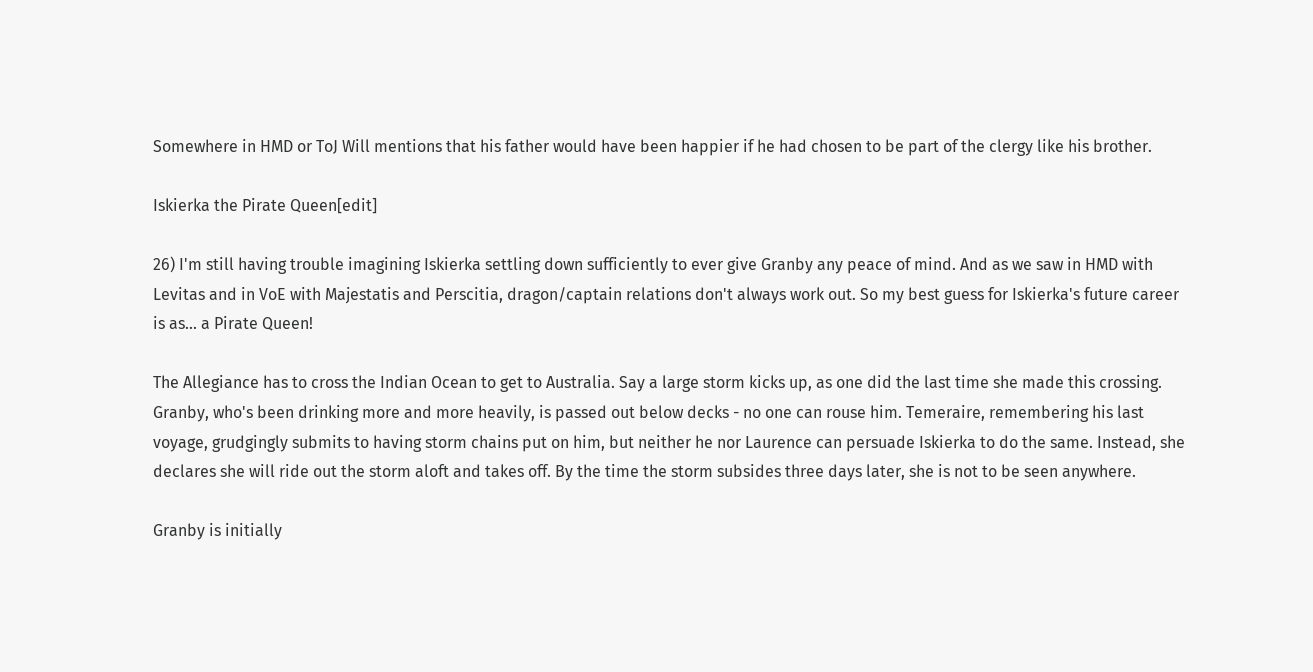Somewhere in HMD or ToJ Will mentions that his father would have been happier if he had chosen to be part of the clergy like his brother.

Iskierka the Pirate Queen[edit]

26) I'm still having trouble imagining Iskierka settling down sufficiently to ever give Granby any peace of mind. And as we saw in HMD with Levitas and in VoE with Majestatis and Perscitia, dragon/captain relations don't always work out. So my best guess for Iskierka's future career is as... a Pirate Queen!

The Allegiance has to cross the Indian Ocean to get to Australia. Say a large storm kicks up, as one did the last time she made this crossing. Granby, who's been drinking more and more heavily, is passed out below decks - no one can rouse him. Temeraire, remembering his last voyage, grudgingly submits to having storm chains put on him, but neither he nor Laurence can persuade Iskierka to do the same. Instead, she declares she will ride out the storm aloft and takes off. By the time the storm subsides three days later, she is not to be seen anywhere.

Granby is initially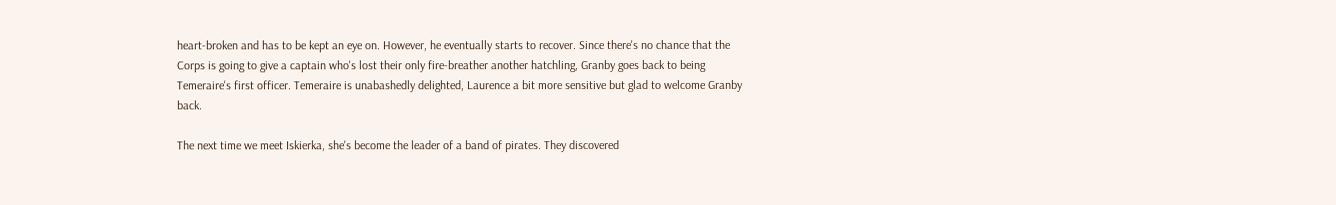heart-broken and has to be kept an eye on. However, he eventually starts to recover. Since there's no chance that the Corps is going to give a captain who's lost their only fire-breather another hatchling, Granby goes back to being Temeraire's first officer. Temeraire is unabashedly delighted, Laurence a bit more sensitive but glad to welcome Granby back.

The next time we meet Iskierka, she's become the leader of a band of pirates. They discovered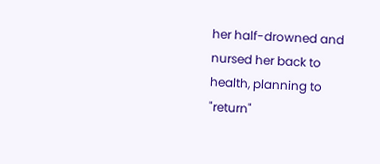her half-drowned and nursed her back to health, planning to "return"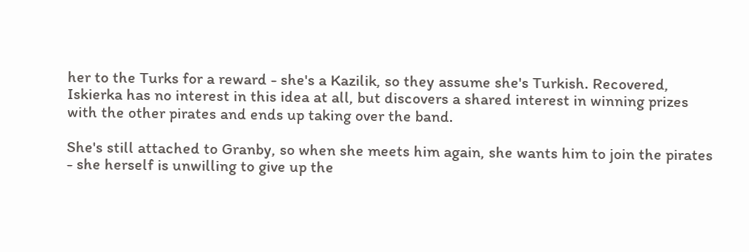her to the Turks for a reward - she's a Kazilik, so they assume she's Turkish. Recovered, Iskierka has no interest in this idea at all, but discovers a shared interest in winning prizes with the other pirates and ends up taking over the band.

She's still attached to Granby, so when she meets him again, she wants him to join the pirates - she herself is unwilling to give up the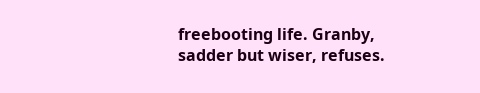freebooting life. Granby, sadder but wiser, refuses.